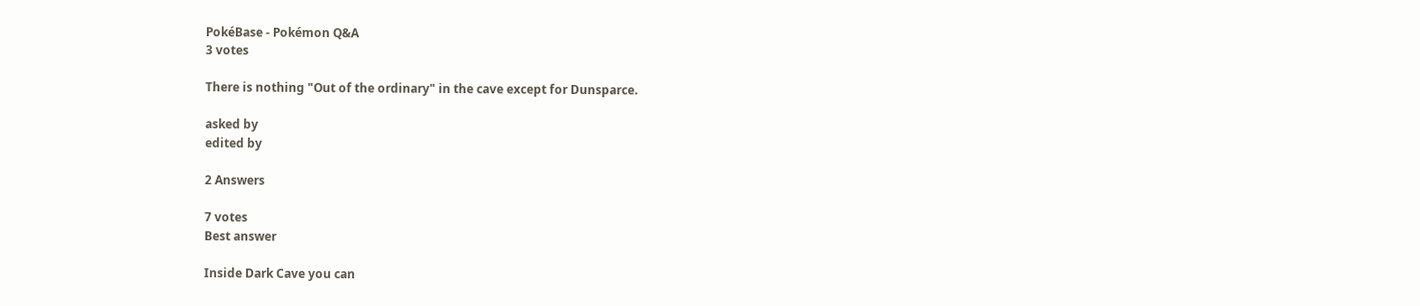PokéBase - Pokémon Q&A
3 votes

There is nothing "Out of the ordinary" in the cave except for Dunsparce.

asked by
edited by

2 Answers

7 votes
Best answer

Inside Dark Cave you can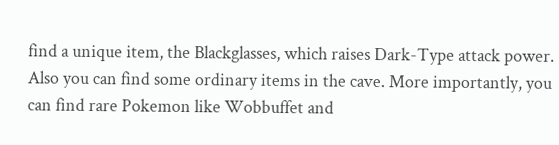find a unique item, the Blackglasses, which raises Dark-Type attack power. Also you can find some ordinary items in the cave. More importantly, you can find rare Pokemon like Wobbuffet and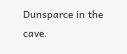Dunsparce in the cave.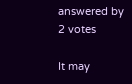answered by
2 votes

It may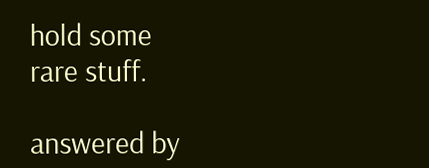hold some rare stuff.

answered by